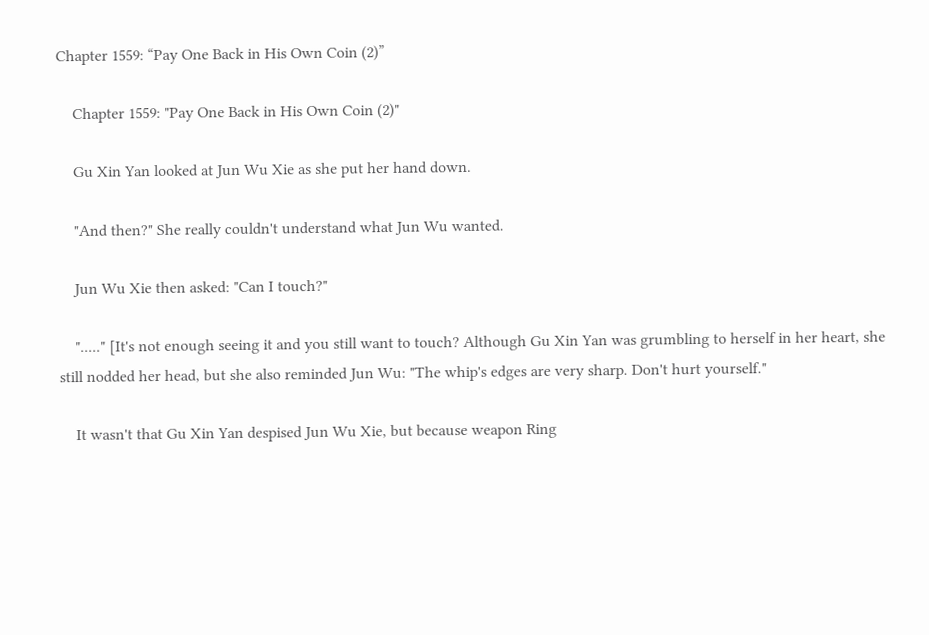Chapter 1559: “Pay One Back in His Own Coin (2)”

    Chapter 1559: "Pay One Back in His Own Coin (2)"

    Gu Xin Yan looked at Jun Wu Xie as she put her hand down.

    "And then?" She really couldn't understand what Jun Wu wanted.

    Jun Wu Xie then asked: "Can I touch?"

    "....." [It's not enough seeing it and you still want to touch? Although Gu Xin Yan was grumbling to herself in her heart, she still nodded her head, but she also reminded Jun Wu: "The whip's edges are very sharp. Don't hurt yourself."

    It wasn't that Gu Xin Yan despised Jun Wu Xie, but because weapon Ring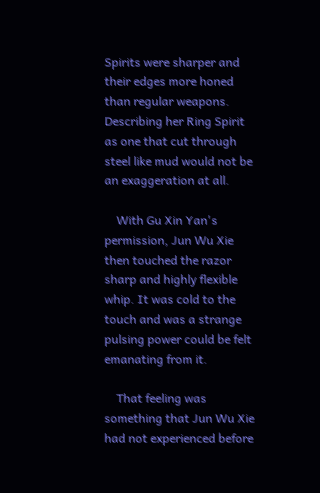Spirits were sharper and their edges more honed than regular weapons. Describing her Ring Spirit as one that cut through steel like mud would not be an exaggeration at all.

    With Gu Xin Yan's permission, Jun Wu Xie then touched the razor sharp and highly flexible whip. It was cold to the touch and was a strange pulsing power could be felt emanating from it.

    That feeling was something that Jun Wu Xie had not experienced before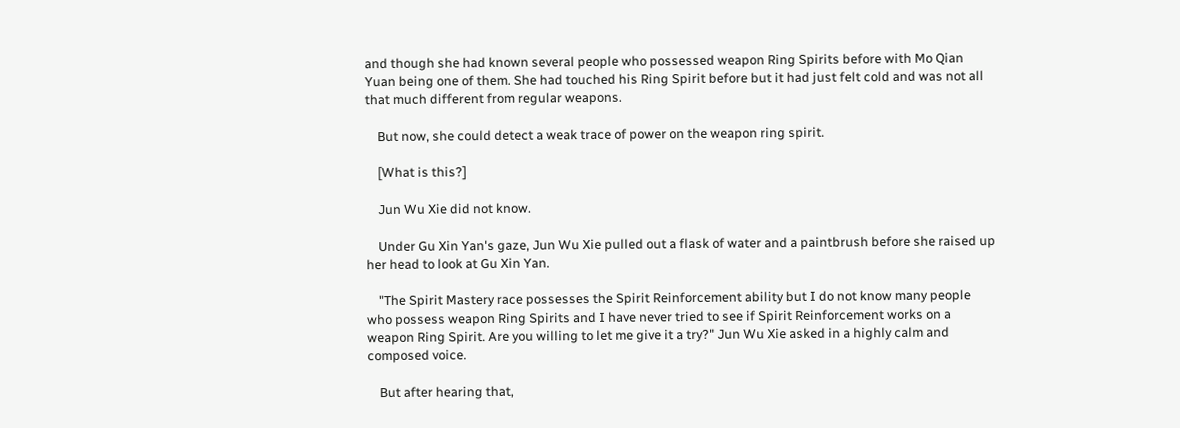and though she had known several people who possessed weapon Ring Spirits before with Mo Qian Yuan being one of them. She had touched his Ring Spirit before but it had just felt cold and was not all that much different from regular weapons.

    But now, she could detect a weak trace of power on the weapon ring spirit.

    [What is this?]

    Jun Wu Xie did not know.

    Under Gu Xin Yan's gaze, Jun Wu Xie pulled out a flask of water and a paintbrush before she raised up her head to look at Gu Xin Yan.

    "The Spirit Mastery race possesses the Spirit Reinforcement ability but I do not know many people who possess weapon Ring Spirits and I have never tried to see if Spirit Reinforcement works on a weapon Ring Spirit. Are you willing to let me give it a try?" Jun Wu Xie asked in a highly calm and composed voice.

    But after hearing that,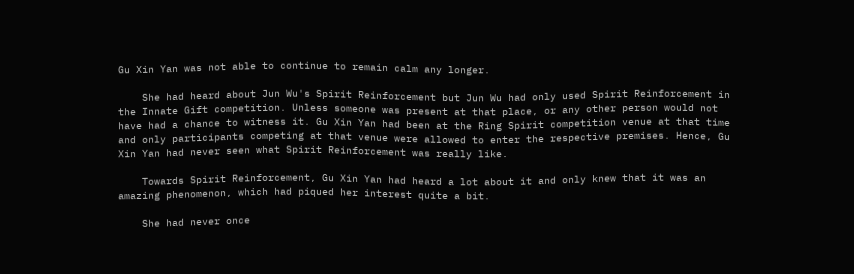Gu Xin Yan was not able to continue to remain calm any longer.

    She had heard about Jun Wu's Spirit Reinforcement but Jun Wu had only used Spirit Reinforcement in the Innate Gift competition. Unless someone was present at that place, or any other person would not have had a chance to witness it. Gu Xin Yan had been at the Ring Spirit competition venue at that time and only participants competing at that venue were allowed to enter the respective premises. Hence, Gu Xin Yan had never seen what Spirit Reinforcement was really like.

    Towards Spirit Reinforcement, Gu Xin Yan had heard a lot about it and only knew that it was an amazing phenomenon, which had piqued her interest quite a bit.

    She had never once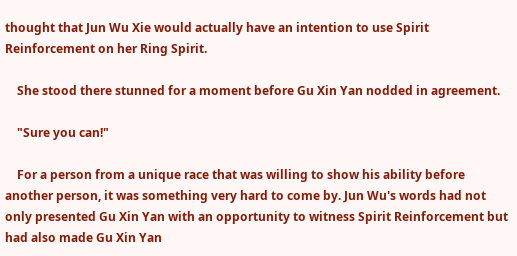thought that Jun Wu Xie would actually have an intention to use Spirit Reinforcement on her Ring Spirit.

    She stood there stunned for a moment before Gu Xin Yan nodded in agreement.

    "Sure you can!"

    For a person from a unique race that was willing to show his ability before another person, it was something very hard to come by. Jun Wu's words had not only presented Gu Xin Yan with an opportunity to witness Spirit Reinforcement but had also made Gu Xin Yan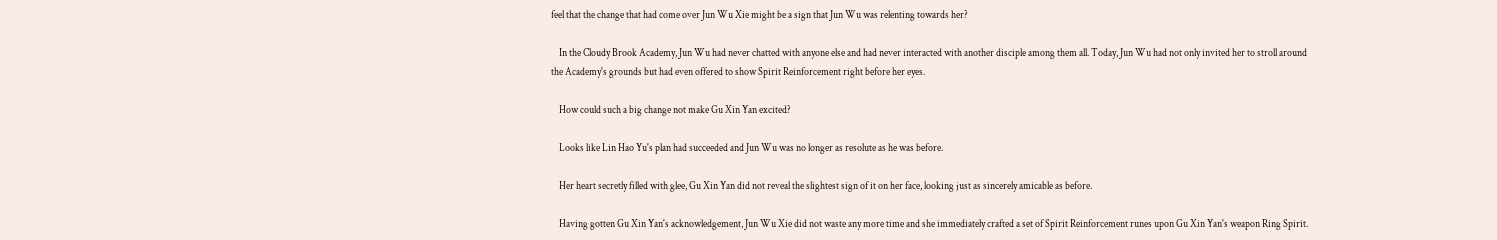feel that the change that had come over Jun Wu Xie might be a sign that Jun Wu was relenting towards her?

    In the Cloudy Brook Academy, Jun Wu had never chatted with anyone else and had never interacted with another disciple among them all. Today, Jun Wu had not only invited her to stroll around the Academy's grounds but had even offered to show Spirit Reinforcement right before her eyes.

    How could such a big change not make Gu Xin Yan excited?

    Looks like Lin Hao Yu's plan had succeeded and Jun Wu was no longer as resolute as he was before.

    Her heart secretly filled with glee, Gu Xin Yan did not reveal the slightest sign of it on her face, looking just as sincerely amicable as before.

    Having gotten Gu Xin Yan's acknowledgement, Jun Wu Xie did not waste any more time and she immediately crafted a set of Spirit Reinforcement runes upon Gu Xin Yan's weapon Ring Spirit.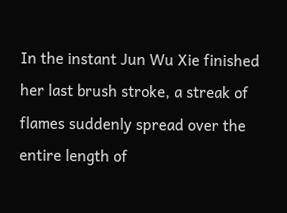In the instant Jun Wu Xie finished her last brush stroke, a streak of flames suddenly spread over the entire length of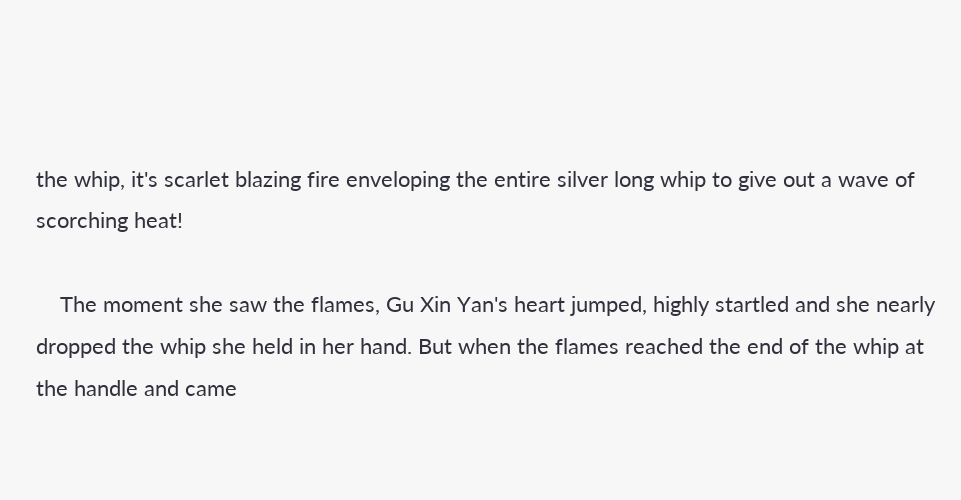the whip, it's scarlet blazing fire enveloping the entire silver long whip to give out a wave of scorching heat!

    The moment she saw the flames, Gu Xin Yan's heart jumped, highly startled and she nearly dropped the whip she held in her hand. But when the flames reached the end of the whip at the handle and came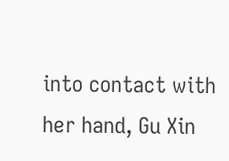into contact with her hand, Gu Xin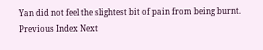Yan did not feel the slightest bit of pain from being burnt.
Previous Index Next